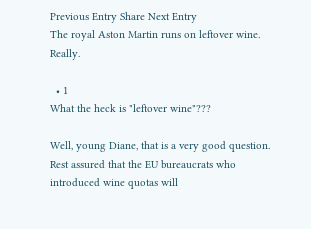Previous Entry Share Next Entry
The royal Aston Martin runs on leftover wine. Really.

  • 1
What the heck is "leftover wine"???

Well, young Diane, that is a very good question. Rest assured that the EU bureaucrats who introduced wine quotas will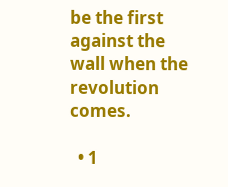be the first against the wall when the revolution comes.

  • 1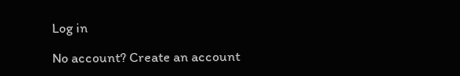Log in

No account? Create an account